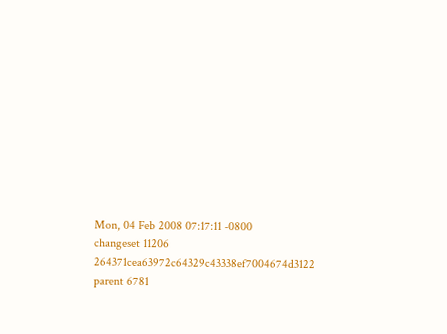Mon, 04 Feb 2008 07:17:11 -0800
changeset 11206 264371cea63972c64329c43338ef7004674d3122
parent 6781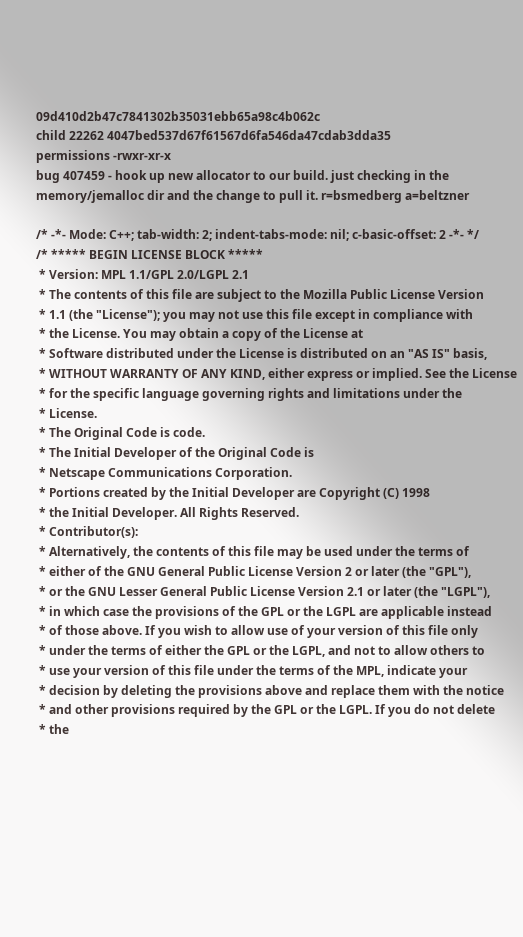09d410d2b47c7841302b35031ebb65a98c4b062c
child 22262 4047bed537d67f61567d6fa546da47cdab3dda35
permissions -rwxr-xr-x
bug 407459 - hook up new allocator to our build. just checking in the memory/jemalloc dir and the change to pull it. r=bsmedberg a=beltzner

/* -*- Mode: C++; tab-width: 2; indent-tabs-mode: nil; c-basic-offset: 2 -*- */
/* ***** BEGIN LICENSE BLOCK *****
 * Version: MPL 1.1/GPL 2.0/LGPL 2.1
 * The contents of this file are subject to the Mozilla Public License Version
 * 1.1 (the "License"); you may not use this file except in compliance with
 * the License. You may obtain a copy of the License at
 * Software distributed under the License is distributed on an "AS IS" basis,
 * WITHOUT WARRANTY OF ANY KIND, either express or implied. See the License
 * for the specific language governing rights and limitations under the
 * License.
 * The Original Code is code.
 * The Initial Developer of the Original Code is
 * Netscape Communications Corporation.
 * Portions created by the Initial Developer are Copyright (C) 1998
 * the Initial Developer. All Rights Reserved.
 * Contributor(s):
 * Alternatively, the contents of this file may be used under the terms of
 * either of the GNU General Public License Version 2 or later (the "GPL"),
 * or the GNU Lesser General Public License Version 2.1 or later (the "LGPL"),
 * in which case the provisions of the GPL or the LGPL are applicable instead
 * of those above. If you wish to allow use of your version of this file only
 * under the terms of either the GPL or the LGPL, and not to allow others to
 * use your version of this file under the terms of the MPL, indicate your
 * decision by deleting the provisions above and replace them with the notice
 * and other provisions required by the GPL or the LGPL. If you do not delete
 * the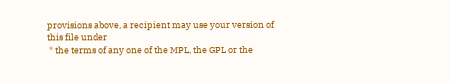provisions above, a recipient may use your version of this file under
 * the terms of any one of the MPL, the GPL or the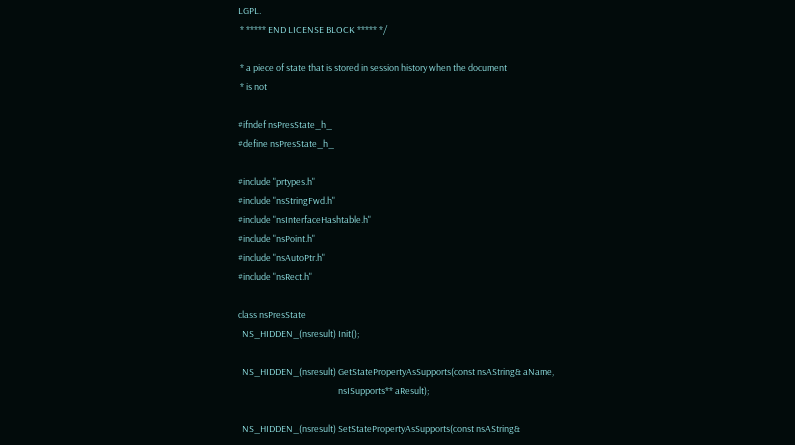LGPL.
 * ***** END LICENSE BLOCK ***** */

 * a piece of state that is stored in session history when the document
 * is not

#ifndef nsPresState_h_
#define nsPresState_h_

#include "prtypes.h"
#include "nsStringFwd.h"
#include "nsInterfaceHashtable.h"
#include "nsPoint.h"
#include "nsAutoPtr.h"
#include "nsRect.h"

class nsPresState
  NS_HIDDEN_(nsresult) Init();

  NS_HIDDEN_(nsresult) GetStatePropertyAsSupports(const nsAString& aName,
                                                  nsISupports** aResult);

  NS_HIDDEN_(nsresult) SetStatePropertyAsSupports(const nsAString&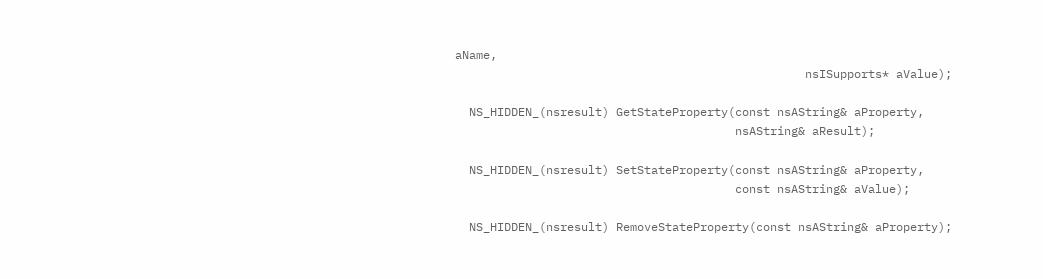aName,
                                                  nsISupports* aValue);

  NS_HIDDEN_(nsresult) GetStateProperty(const nsAString& aProperty,
                                        nsAString& aResult);

  NS_HIDDEN_(nsresult) SetStateProperty(const nsAString& aProperty,
                                        const nsAString& aValue);

  NS_HIDDEN_(nsresult) RemoveStateProperty(const nsAString& aProperty);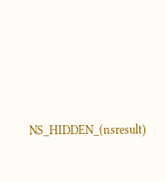NS_HIDDEN_(nsresult)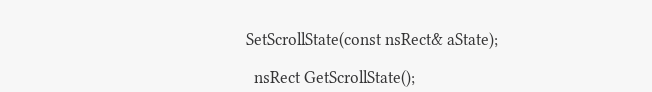SetScrollState(const nsRect& aState);

  nsRect GetScrollState();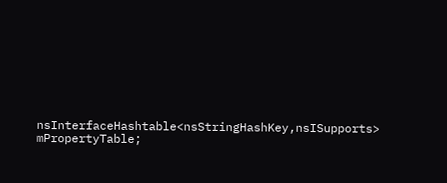nsInterfaceHashtable<nsStringHashKey,nsISupports> mPropertyTable;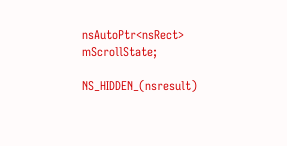nsAutoPtr<nsRect> mScrollState;

NS_HIDDEN_(nsresult)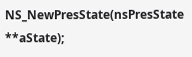NS_NewPresState(nsPresState **aState);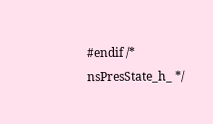#endif /* nsPresState_h_ */